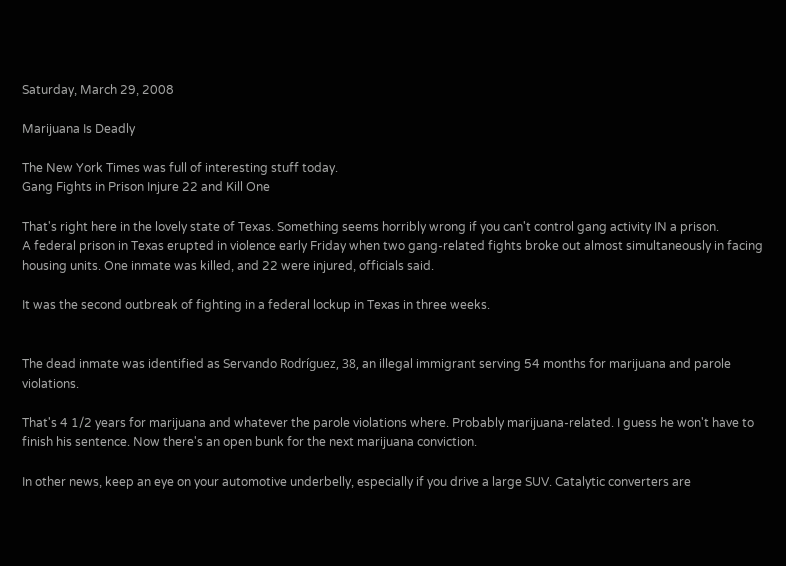Saturday, March 29, 2008

Marijuana Is Deadly

The New York Times was full of interesting stuff today.
Gang Fights in Prison Injure 22 and Kill One

That's right here in the lovely state of Texas. Something seems horribly wrong if you can't control gang activity IN a prison.
A federal prison in Texas erupted in violence early Friday when two gang-related fights broke out almost simultaneously in facing housing units. One inmate was killed, and 22 were injured, officials said.

It was the second outbreak of fighting in a federal lockup in Texas in three weeks.


The dead inmate was identified as Servando Rodríguez, 38, an illegal immigrant serving 54 months for marijuana and parole violations.

That's 4 1/2 years for marijuana and whatever the parole violations where. Probably marijuana-related. I guess he won't have to finish his sentence. Now there's an open bunk for the next marijuana conviction.

In other news, keep an eye on your automotive underbelly, especially if you drive a large SUV. Catalytic converters are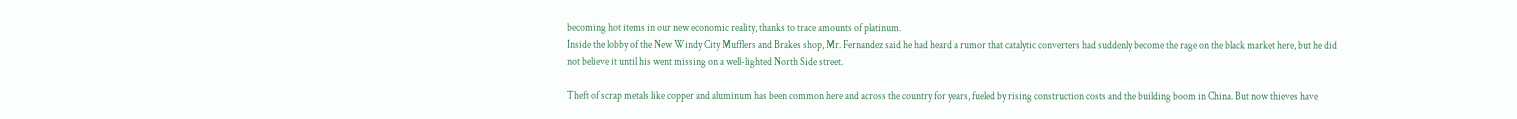becoming hot items in our new economic reality, thanks to trace amounts of platinum.
Inside the lobby of the New Windy City Mufflers and Brakes shop, Mr. Fernandez said he had heard a rumor that catalytic converters had suddenly become the rage on the black market here, but he did not believe it until his went missing on a well-lighted North Side street.

Theft of scrap metals like copper and aluminum has been common here and across the country for years, fueled by rising construction costs and the building boom in China. But now thieves have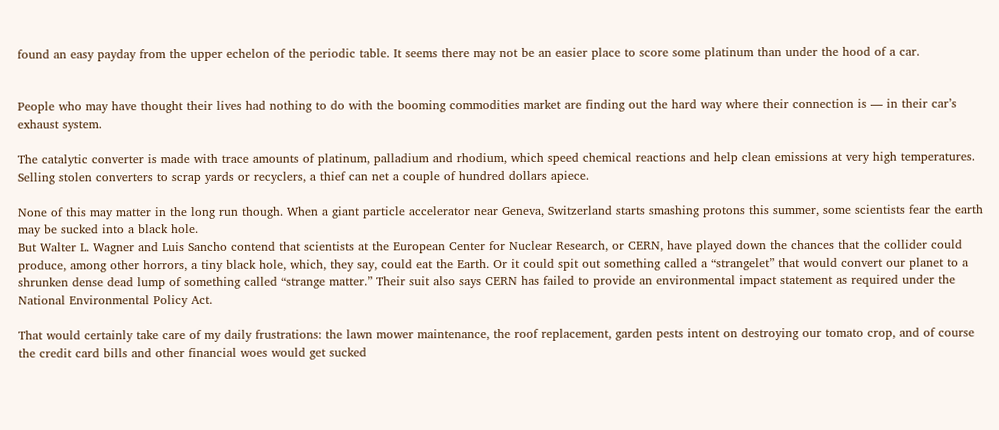found an easy payday from the upper echelon of the periodic table. It seems there may not be an easier place to score some platinum than under the hood of a car.


People who may have thought their lives had nothing to do with the booming commodities market are finding out the hard way where their connection is — in their car’s exhaust system.

The catalytic converter is made with trace amounts of platinum, palladium and rhodium, which speed chemical reactions and help clean emissions at very high temperatures. Selling stolen converters to scrap yards or recyclers, a thief can net a couple of hundred dollars apiece.

None of this may matter in the long run though. When a giant particle accelerator near Geneva, Switzerland starts smashing protons this summer, some scientists fear the earth may be sucked into a black hole.
But Walter L. Wagner and Luis Sancho contend that scientists at the European Center for Nuclear Research, or CERN, have played down the chances that the collider could produce, among other horrors, a tiny black hole, which, they say, could eat the Earth. Or it could spit out something called a “strangelet” that would convert our planet to a shrunken dense dead lump of something called “strange matter.” Their suit also says CERN has failed to provide an environmental impact statement as required under the National Environmental Policy Act.

That would certainly take care of my daily frustrations: the lawn mower maintenance, the roof replacement, garden pests intent on destroying our tomato crop, and of course the credit card bills and other financial woes would get sucked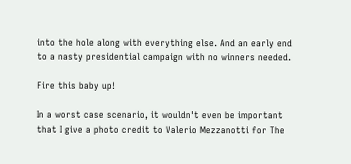into the hole along with everything else. And an early end to a nasty presidential campaign with no winners needed.

Fire this baby up!

In a worst case scenario, it wouldn't even be important that I give a photo credit to Valerio Mezzanotti for The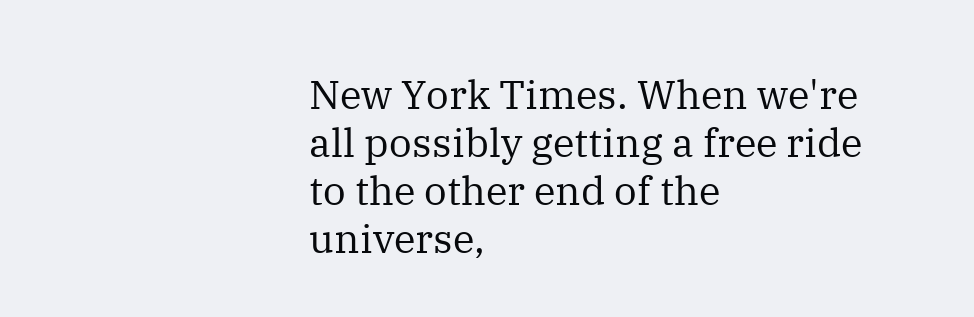New York Times. When we're all possibly getting a free ride to the other end of the universe,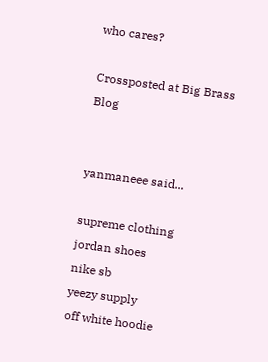who cares?

Crossposted at Big Brass Blog


yanmaneee said...

supreme clothing
jordan shoes
nike sb
yeezy supply
off white hoodie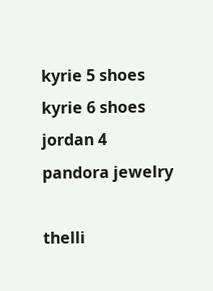kyrie 5 shoes
kyrie 6 shoes
jordan 4
pandora jewelry

thelli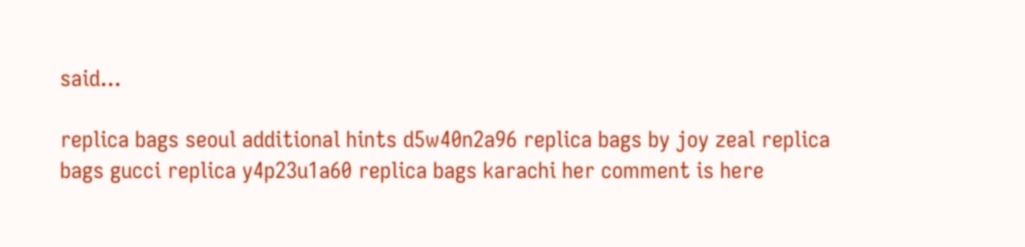said...

replica bags seoul additional hints d5w40n2a96 replica bags by joy zeal replica bags gucci replica y4p23u1a60 replica bags karachi her comment is here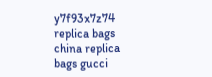y7f93x7z74 replica bags china replica bags gucci